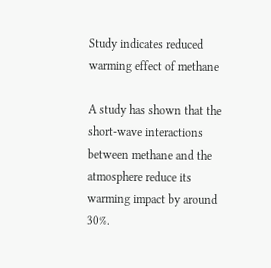Study indicates reduced warming effect of methane

A study has shown that the short-wave interactions between methane and the atmosphere reduce its warming impact by around 30%.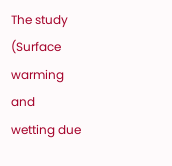The study (Surface warming and wetting due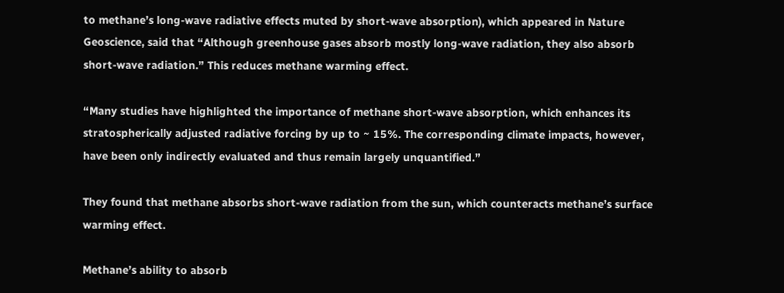to methane’s long-wave radiative effects muted by short-wave absorption), which appeared in Nature Geoscience, said that “Although greenhouse gases absorb mostly long-wave radiation, they also absorb short-wave radiation.” This reduces methane warming effect.

“Many studies have highlighted the importance of methane short-wave absorption, which enhances its stratospherically adjusted radiative forcing by up to ~ 15%. The corresponding climate impacts, however, have been only indirectly evaluated and thus remain largely unquantified.”

They found that methane absorbs short-wave radiation from the sun, which counteracts methane’s surface warming effect.

Methane’s ability to absorb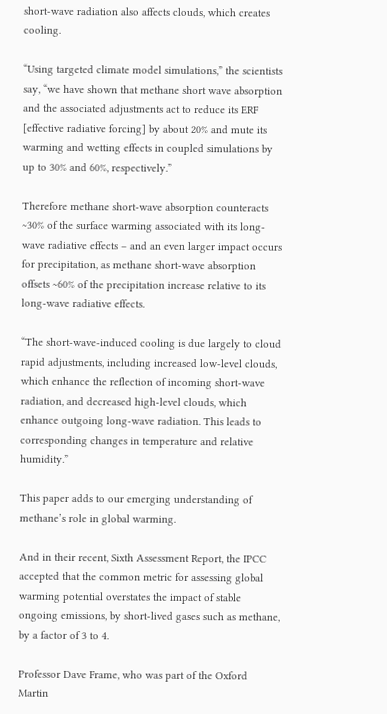short-wave radiation also affects clouds, which creates cooling.

“Using targeted climate model simulations,” the scientists say, “we have shown that methane short wave absorption and the associated adjustments act to reduce its ERF [effective radiative forcing] by about 20% and mute its warming and wetting effects in coupled simulations by up to 30% and 60%, respectively.”

Therefore methane short-wave absorption counteracts ~30% of the surface warming associated with its long-wave radiative effects – and an even larger impact occurs for precipitation, as methane short-wave absorption offsets ~60% of the precipitation increase relative to its long-wave radiative effects.

“The short-wave-induced cooling is due largely to cloud rapid adjustments, including increased low-level clouds, which enhance the reflection of incoming short-wave radiation, and decreased high-level clouds, which enhance outgoing long-wave radiation. This leads to corresponding changes in temperature and relative humidity.”

This paper adds to our emerging understanding of methane’s role in global warming.

And in their recent, Sixth Assessment Report, the IPCC accepted that the common metric for assessing global warming potential overstates the impact of stable ongoing emissions, by short-lived gases such as methane, by a factor of 3 to 4.

Professor Dave Frame, who was part of the Oxford Martin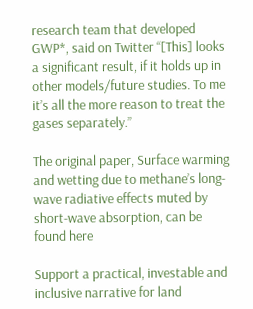research team that developed GWP*, said on Twitter “[This] looks a significant result, if it holds up in other models/future studies. To me it’s all the more reason to treat the gases separately.”

The original paper, Surface warming and wetting due to methane’s long-wave radiative effects muted by short-wave absorption, can be found here

Support a practical, investable and inclusive narrative for land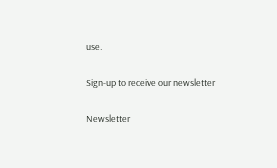use.

Sign-up to receive our newsletter

Newsletter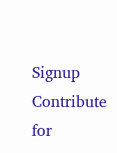Signup
Contribute for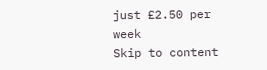just £2.50 per week
Skip to content